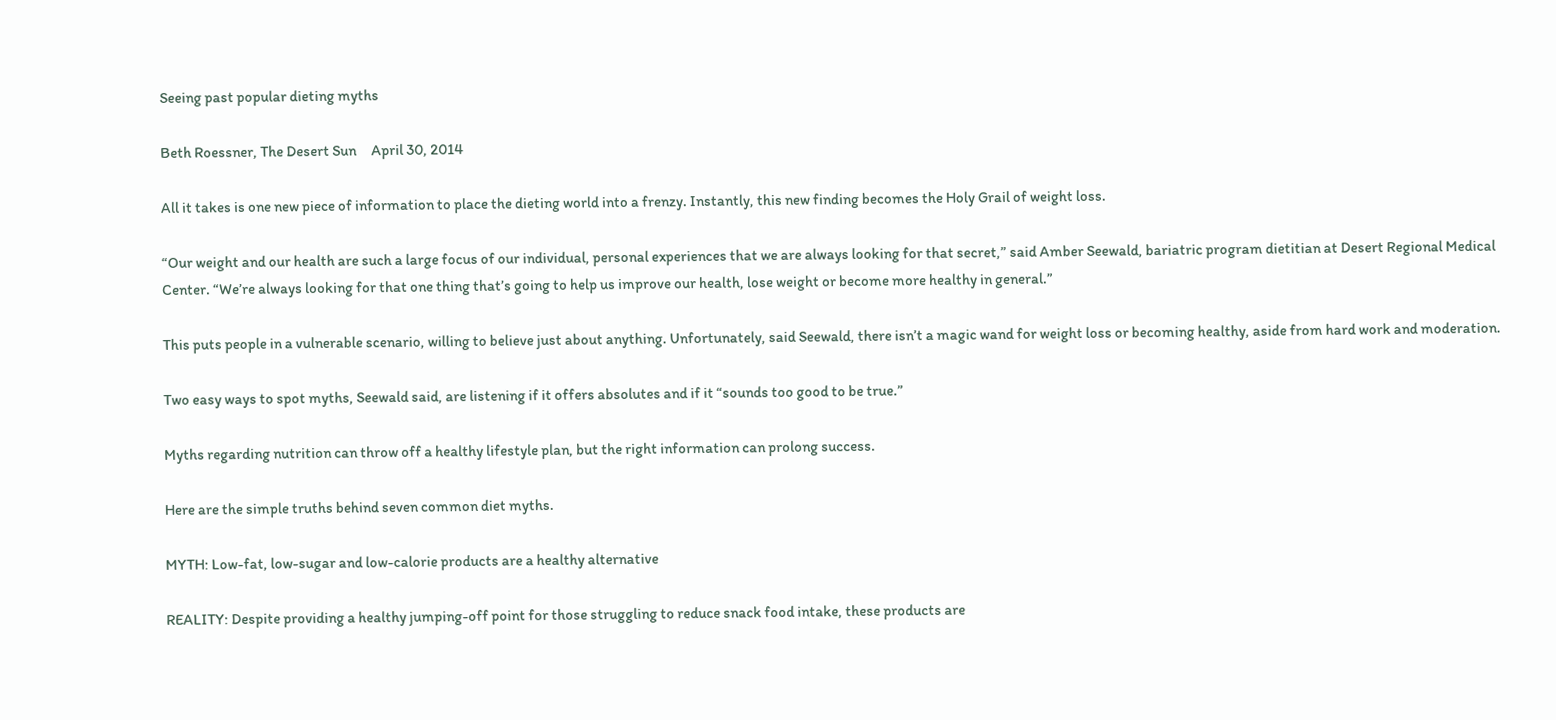Seeing past popular dieting myths

Beth Roessner, The Desert Sun     April 30, 2014

All it takes is one new piece of information to place the dieting world into a frenzy. Instantly, this new finding becomes the Holy Grail of weight loss.

“Our weight and our health are such a large focus of our individual, personal experiences that we are always looking for that secret,” said Amber Seewald, bariatric program dietitian at Desert Regional Medical Center. “We’re always looking for that one thing that’s going to help us improve our health, lose weight or become more healthy in general.”

This puts people in a vulnerable scenario, willing to believe just about anything. Unfortunately, said Seewald, there isn’t a magic wand for weight loss or becoming healthy, aside from hard work and moderation.

Two easy ways to spot myths, Seewald said, are listening if it offers absolutes and if it “sounds too good to be true.”

Myths regarding nutrition can throw off a healthy lifestyle plan, but the right information can prolong success.

Here are the simple truths behind seven common diet myths.

MYTH: Low-fat, low-sugar and low-calorie products are a healthy alternative

REALITY: Despite providing a healthy jumping-off point for those struggling to reduce snack food intake, these products are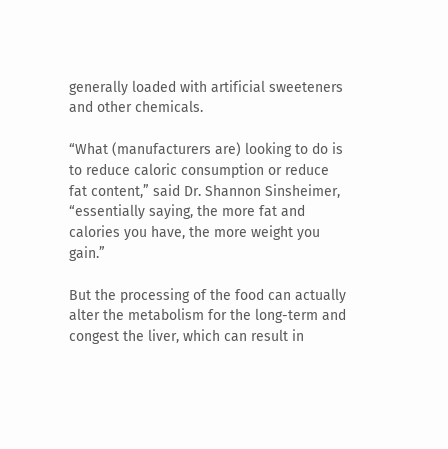generally loaded with artificial sweeteners and other chemicals.

“What (manufacturers are) looking to do is to reduce caloric consumption or reduce fat content,” said Dr. Shannon Sinsheimer, “essentially saying, the more fat and calories you have, the more weight you gain.”

But the processing of the food can actually alter the metabolism for the long-term and congest the liver, which can result in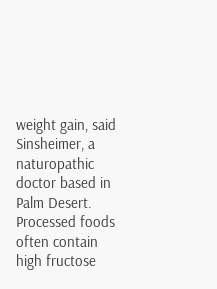weight gain, said Sinsheimer, a naturopathic doctor based in Palm Desert. Processed foods often contain high fructose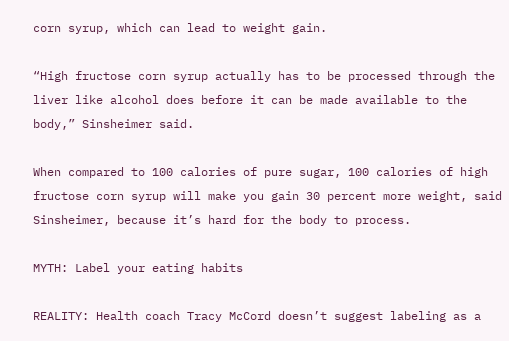corn syrup, which can lead to weight gain.

“High fructose corn syrup actually has to be processed through the liver like alcohol does before it can be made available to the body,” Sinsheimer said.

When compared to 100 calories of pure sugar, 100 calories of high fructose corn syrup will make you gain 30 percent more weight, said Sinsheimer, because it’s hard for the body to process.

MYTH: Label your eating habits

REALITY: Health coach Tracy McCord doesn’t suggest labeling as a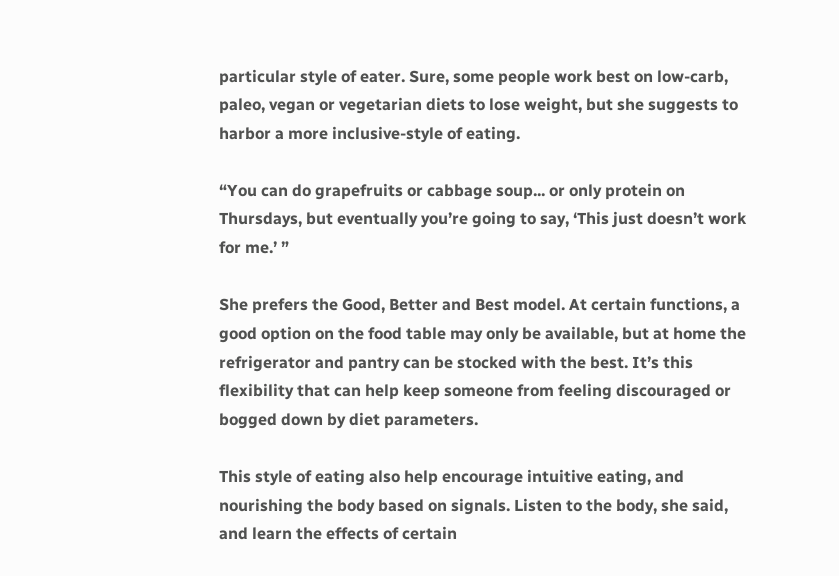particular style of eater. Sure, some people work best on low-carb, paleo, vegan or vegetarian diets to lose weight, but she suggests to harbor a more inclusive-style of eating.

“You can do grapefruits or cabbage soup... or only protein on Thursdays, but eventually you’re going to say, ‘This just doesn’t work for me.’ ”

She prefers the Good, Better and Best model. At certain functions, a good option on the food table may only be available, but at home the refrigerator and pantry can be stocked with the best. It’s this flexibility that can help keep someone from feeling discouraged or bogged down by diet parameters.

This style of eating also help encourage intuitive eating, and nourishing the body based on signals. Listen to the body, she said, and learn the effects of certain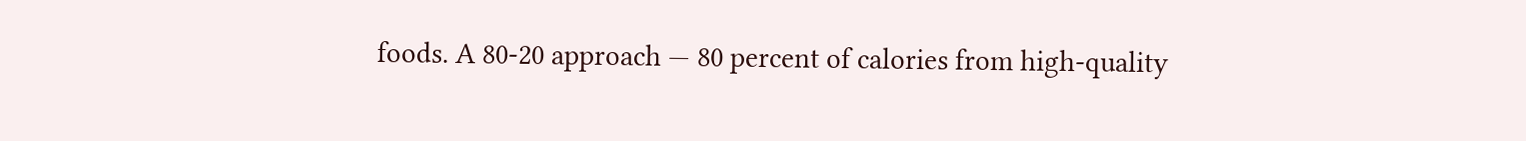foods. A 80-20 approach — 80 percent of calories from high-quality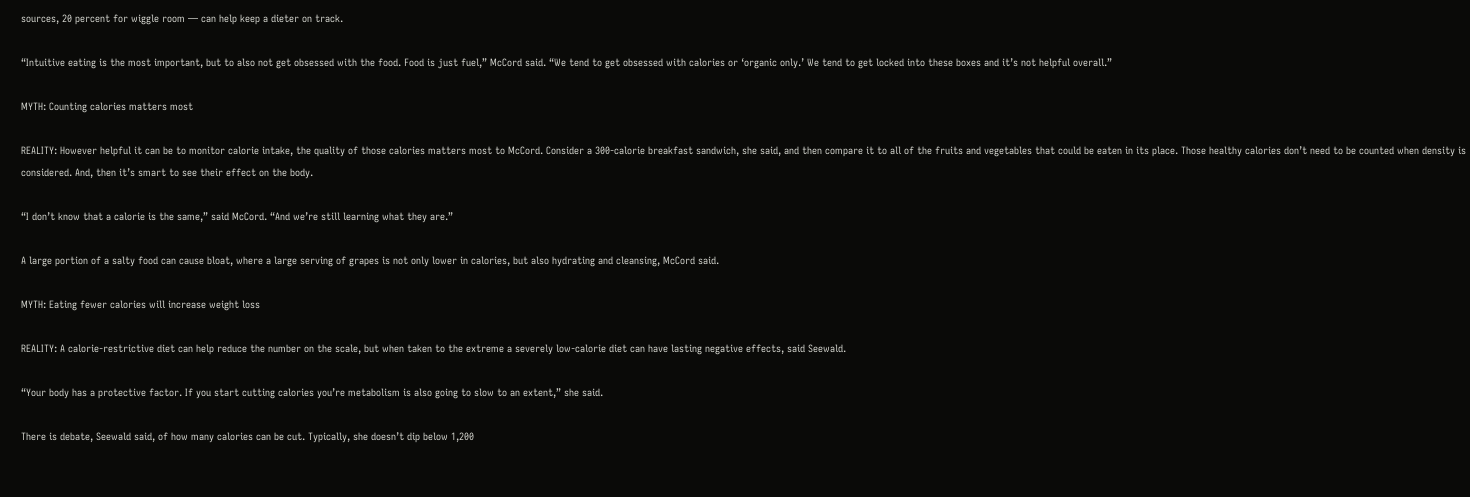sources, 20 percent for wiggle room — can help keep a dieter on track.

“Intuitive eating is the most important, but to also not get obsessed with the food. Food is just fuel,” McCord said. “We tend to get obsessed with calories or ‘organic only.’ We tend to get locked into these boxes and it’s not helpful overall.”

MYTH: Counting calories matters most

REALITY: However helpful it can be to monitor calorie intake, the quality of those calories matters most to McCord. Consider a 300-calorie breakfast sandwich, she said, and then compare it to all of the fruits and vegetables that could be eaten in its place. Those healthy calories don’t need to be counted when density is considered. And, then it’s smart to see their effect on the body.

“I don’t know that a calorie is the same,” said McCord. “And we’re still learning what they are.”

A large portion of a salty food can cause bloat, where a large serving of grapes is not only lower in calories, but also hydrating and cleansing, McCord said.

MYTH: Eating fewer calories will increase weight loss

REALITY: A calorie-restrictive diet can help reduce the number on the scale, but when taken to the extreme a severely low-calorie diet can have lasting negative effects, said Seewald.

“Your body has a protective factor. If you start cutting calories you’re metabolism is also going to slow to an extent,” she said.

There is debate, Seewald said, of how many calories can be cut. Typically, she doesn’t dip below 1,200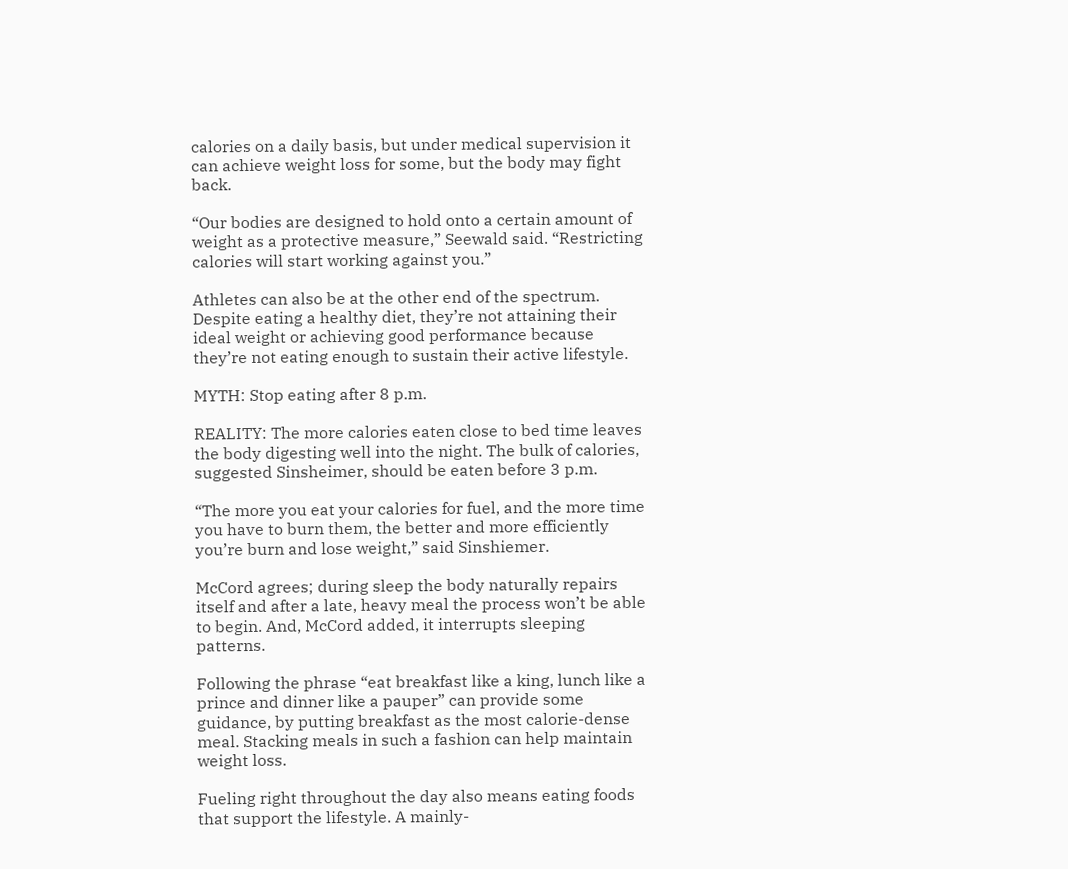calories on a daily basis, but under medical supervision it can achieve weight loss for some, but the body may fight back.

“Our bodies are designed to hold onto a certain amount of weight as a protective measure,” Seewald said. “Restricting calories will start working against you.”

Athletes can also be at the other end of the spectrum. Despite eating a healthy diet, they’re not attaining their ideal weight or achieving good performance because they’re not eating enough to sustain their active lifestyle.

MYTH: Stop eating after 8 p.m.

REALITY: The more calories eaten close to bed time leaves the body digesting well into the night. The bulk of calories, suggested Sinsheimer, should be eaten before 3 p.m.

“The more you eat your calories for fuel, and the more time you have to burn them, the better and more efficiently you’re burn and lose weight,” said Sinshiemer.

McCord agrees; during sleep the body naturally repairs itself and after a late, heavy meal the process won’t be able to begin. And, McCord added, it interrupts sleeping patterns.

Following the phrase “eat breakfast like a king, lunch like a prince and dinner like a pauper” can provide some guidance, by putting breakfast as the most calorie-dense meal. Stacking meals in such a fashion can help maintain weight loss.

Fueling right throughout the day also means eating foods that support the lifestyle. A mainly-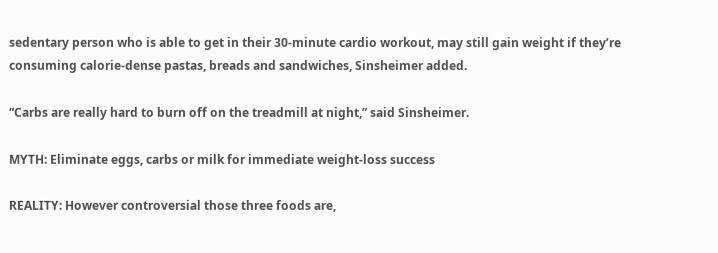sedentary person who is able to get in their 30-minute cardio workout, may still gain weight if they’re consuming calorie-dense pastas, breads and sandwiches, Sinsheimer added.

“Carbs are really hard to burn off on the treadmill at night,” said Sinsheimer.

MYTH: Eliminate eggs, carbs or milk for immediate weight-loss success

REALITY: However controversial those three foods are,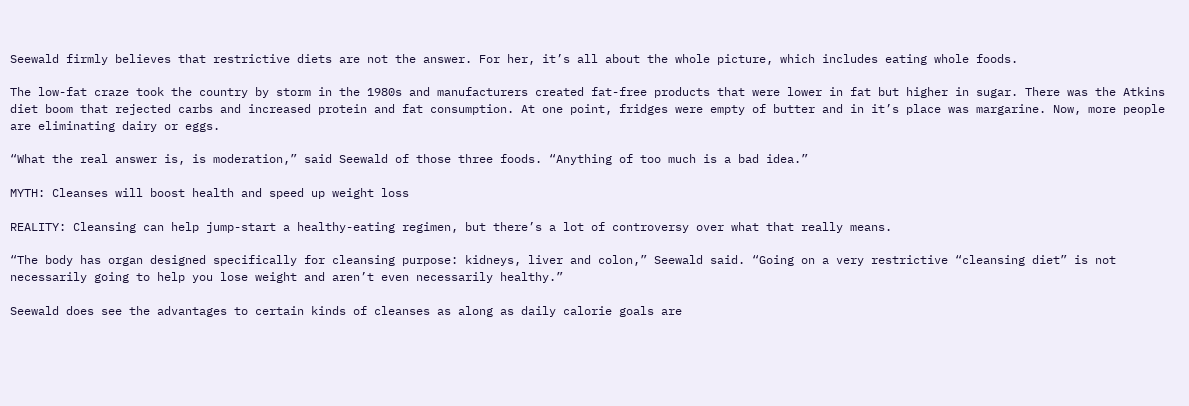Seewald firmly believes that restrictive diets are not the answer. For her, it’s all about the whole picture, which includes eating whole foods.

The low-fat craze took the country by storm in the 1980s and manufacturers created fat-free products that were lower in fat but higher in sugar. There was the Atkins diet boom that rejected carbs and increased protein and fat consumption. At one point, fridges were empty of butter and in it’s place was margarine. Now, more people are eliminating dairy or eggs.

“What the real answer is, is moderation,” said Seewald of those three foods. “Anything of too much is a bad idea.”

MYTH: Cleanses will boost health and speed up weight loss

REALITY: Cleansing can help jump-start a healthy-eating regimen, but there’s a lot of controversy over what that really means.

“The body has organ designed specifically for cleansing purpose: kidneys, liver and colon,” Seewald said. “Going on a very restrictive “cleansing diet” is not necessarily going to help you lose weight and aren’t even necessarily healthy.”

Seewald does see the advantages to certain kinds of cleanses as along as daily calorie goals are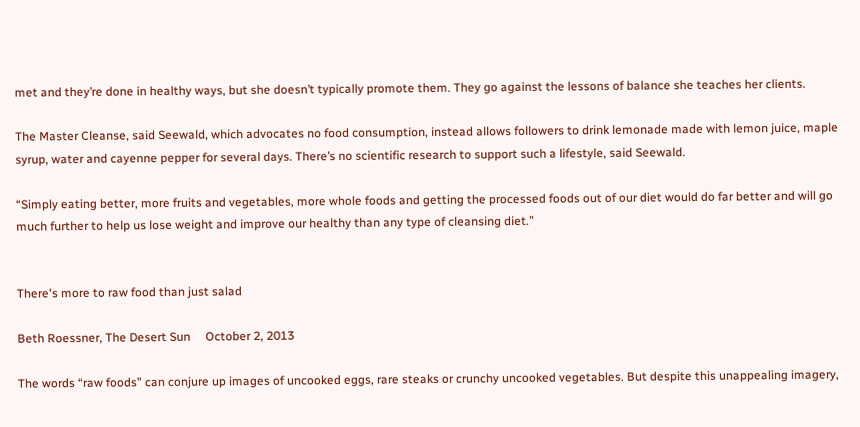met and they’re done in healthy ways, but she doesn’t typically promote them. They go against the lessons of balance she teaches her clients.

The Master Cleanse, said Seewald, which advocates no food consumption, instead allows followers to drink lemonade made with lemon juice, maple syrup, water and cayenne pepper for several days. There’s no scientific research to support such a lifestyle, said Seewald.

“Simply eating better, more fruits and vegetables, more whole foods and getting the processed foods out of our diet would do far better and will go much further to help us lose weight and improve our healthy than any type of cleansing diet.”


There's more to raw food than just salad

Beth Roessner, The Desert Sun     October 2, 2013

The words “raw foods” can conjure up images of uncooked eggs, rare steaks or crunchy uncooked vegetables. But despite this unappealing imagery,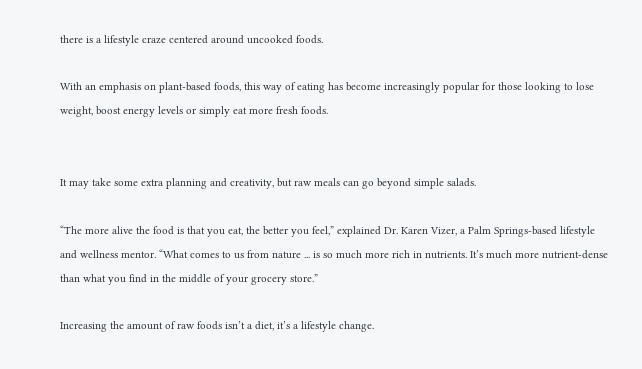there is a lifestyle craze centered around uncooked foods.

With an emphasis on plant-based foods, this way of eating has become increasingly popular for those looking to lose weight, boost energy levels or simply eat more fresh foods.


It may take some extra planning and creativity, but raw meals can go beyond simple salads.

“The more alive the food is that you eat, the better you feel,” explained Dr. Karen Vizer, a Palm Springs-based lifestyle and wellness mentor. “What comes to us from nature ... is so much more rich in nutrients. It’s much more nutrient-dense than what you find in the middle of your grocery store.”

Increasing the amount of raw foods isn’t a diet, it’s a lifestyle change.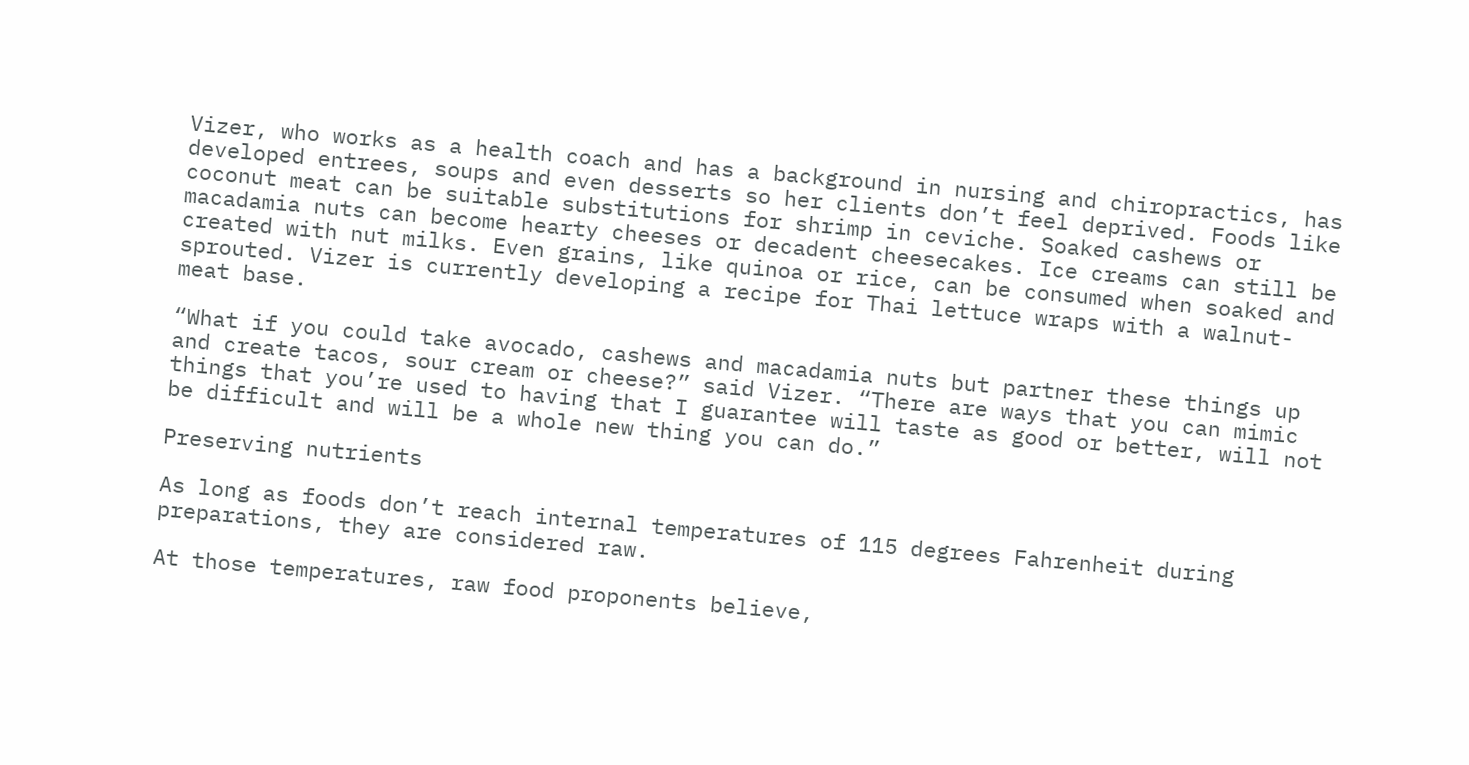Vizer, who works as a health coach and has a background in nursing and chiropractics, has developed entrees, soups and even desserts so her clients don’t feel deprived. Foods like coconut meat can be suitable substitutions for shrimp in ceviche. Soaked cashews or macadamia nuts can become hearty cheeses or decadent cheesecakes. Ice creams can still be created with nut milks. Even grains, like quinoa or rice, can be consumed when soaked and sprouted. Vizer is currently developing a recipe for Thai lettuce wraps with a walnut-meat base.

“What if you could take avocado, cashews and macadamia nuts but partner these things up and create tacos, sour cream or cheese?” said Vizer. “There are ways that you can mimic things that you’re used to having that I guarantee will taste as good or better, will not be difficult and will be a whole new thing you can do.”

Preserving nutrients

As long as foods don’t reach internal temperatures of 115 degrees Fahrenheit during preparations, they are considered raw.

At those temperatures, raw food proponents believe,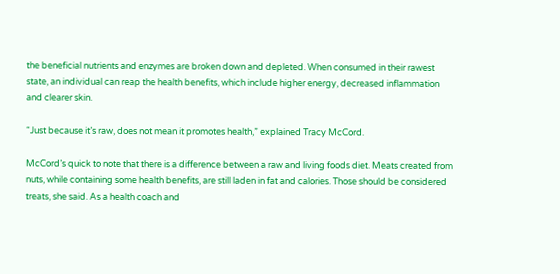the beneficial nutrients and enzymes are broken down and depleted. When consumed in their rawest state, an individual can reap the health benefits, which include higher energy, decreased inflammation and clearer skin.

“Just because it’s raw, does not mean it promotes health,” explained Tracy McCord.

McCord’s quick to note that there is a difference between a raw and living foods diet. Meats created from nuts, while containing some health benefits, are still laden in fat and calories. Those should be considered treats, she said. As a health coach and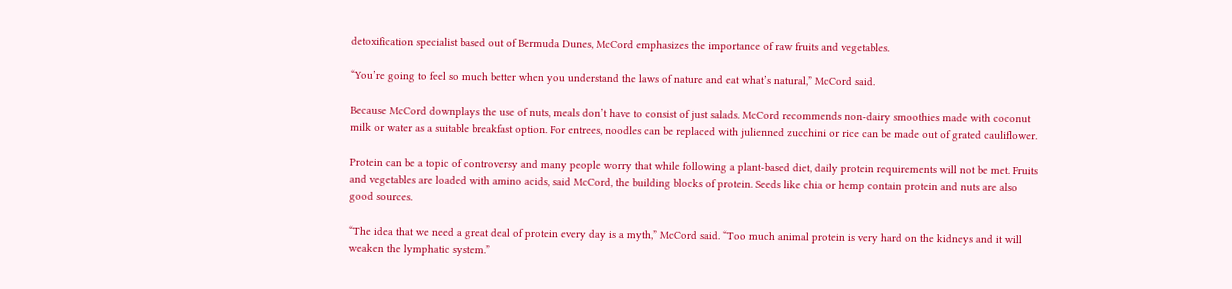detoxification specialist based out of Bermuda Dunes, McCord emphasizes the importance of raw fruits and vegetables.

“You’re going to feel so much better when you understand the laws of nature and eat what’s natural,” McCord said.

Because McCord downplays the use of nuts, meals don’t have to consist of just salads. McCord recommends non-dairy smoothies made with coconut milk or water as a suitable breakfast option. For entrees, noodles can be replaced with julienned zucchini or rice can be made out of grated cauliflower.

Protein can be a topic of controversy and many people worry that while following a plant-based diet, daily protein requirements will not be met. Fruits and vegetables are loaded with amino acids, said McCord, the building blocks of protein. Seeds like chia or hemp contain protein and nuts are also good sources.

“The idea that we need a great deal of protein every day is a myth,” McCord said. “Too much animal protein is very hard on the kidneys and it will weaken the lymphatic system.”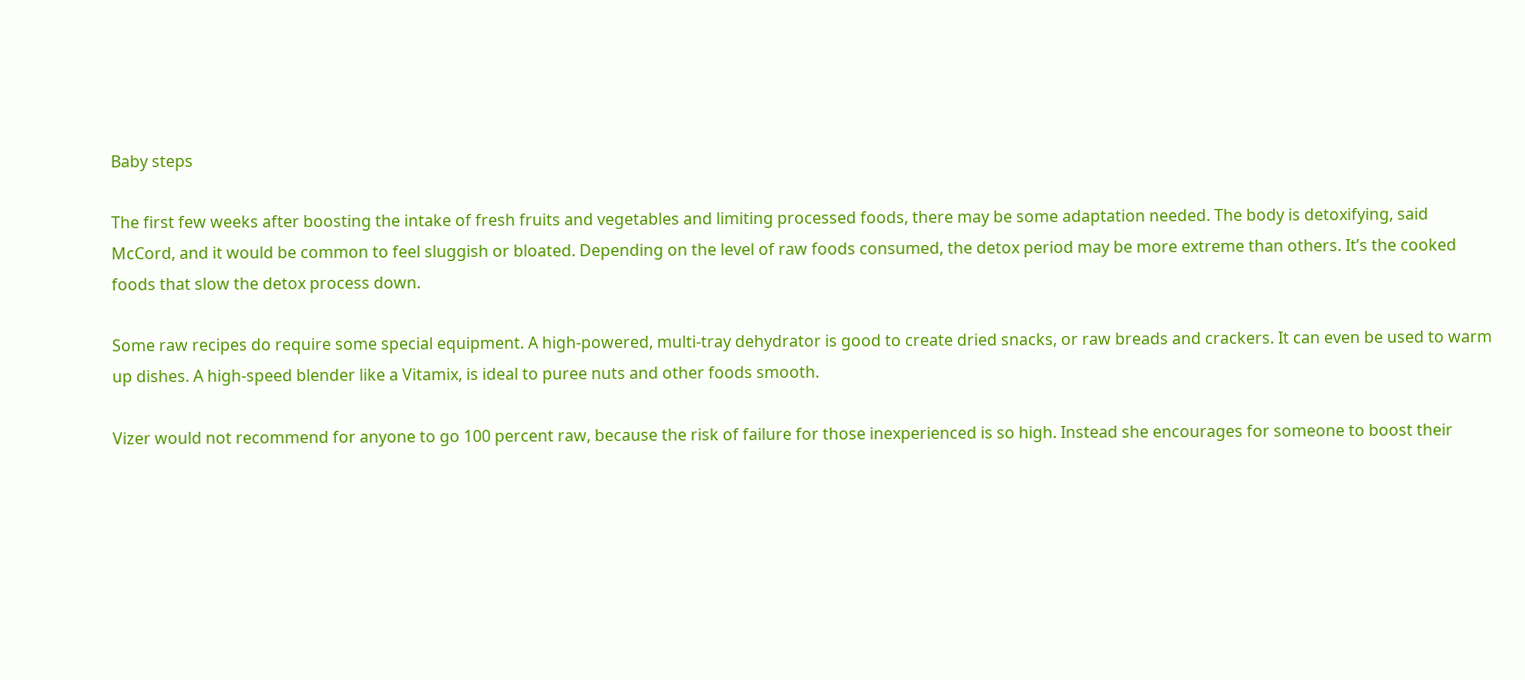Baby steps

The first few weeks after boosting the intake of fresh fruits and vegetables and limiting processed foods, there may be some adaptation needed. The body is detoxifying, said McCord, and it would be common to feel sluggish or bloated. Depending on the level of raw foods consumed, the detox period may be more extreme than others. It’s the cooked foods that slow the detox process down.

Some raw recipes do require some special equipment. A high-powered, multi-tray dehydrator is good to create dried snacks, or raw breads and crackers. It can even be used to warm up dishes. A high-speed blender like a Vitamix, is ideal to puree nuts and other foods smooth.

Vizer would not recommend for anyone to go 100 percent raw, because the risk of failure for those inexperienced is so high. Instead she encourages for someone to boost their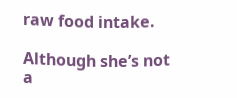raw food intake.

Although she’s not a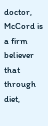doctor, McCord is a firm believer that through diet,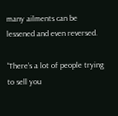many ailments can be lessened and even reversed.

“There’s a lot of people trying to sell you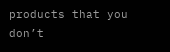products that you don’t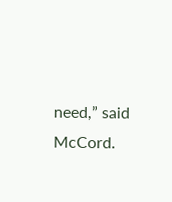need,” said McCord.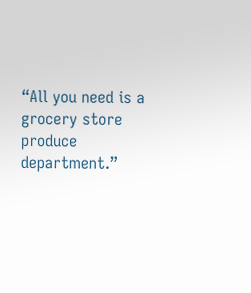“All you need is a grocery store produce department.”